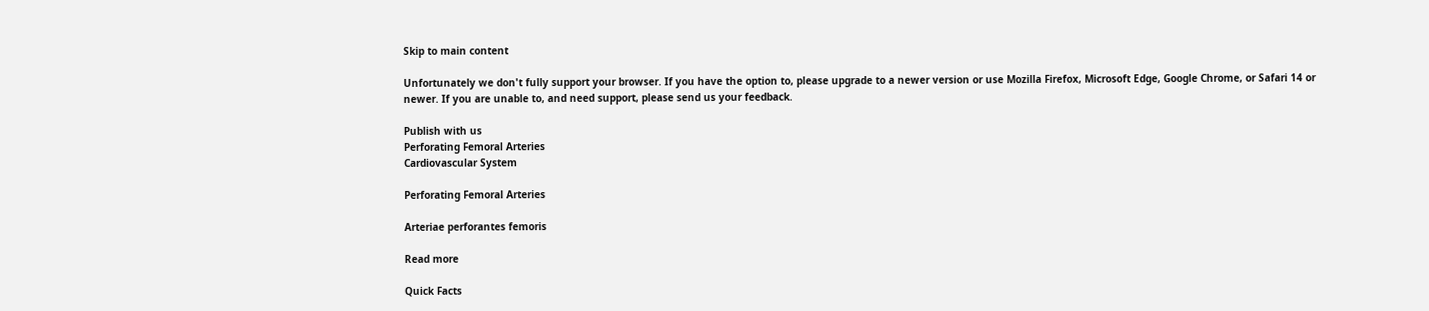Skip to main content

Unfortunately we don't fully support your browser. If you have the option to, please upgrade to a newer version or use Mozilla Firefox, Microsoft Edge, Google Chrome, or Safari 14 or newer. If you are unable to, and need support, please send us your feedback.

Publish with us
Perforating Femoral Arteries
Cardiovascular System

Perforating Femoral Arteries

Arteriae perforantes femoris

Read more

Quick Facts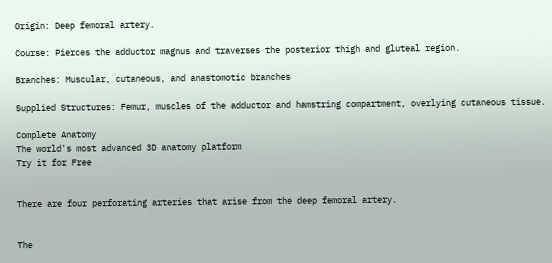Origin: Deep femoral artery.

Course: Pierces the adductor magnus and traverses the posterior thigh and gluteal region.

Branches: Muscular, cutaneous, and anastomotic branches

Supplied Structures: Femur, muscles of the adductor and hamstring compartment, overlying cutaneous tissue.

Complete Anatomy
The world's most advanced 3D anatomy platform
Try it for Free


There are four perforating arteries that arise from the deep femoral artery.


The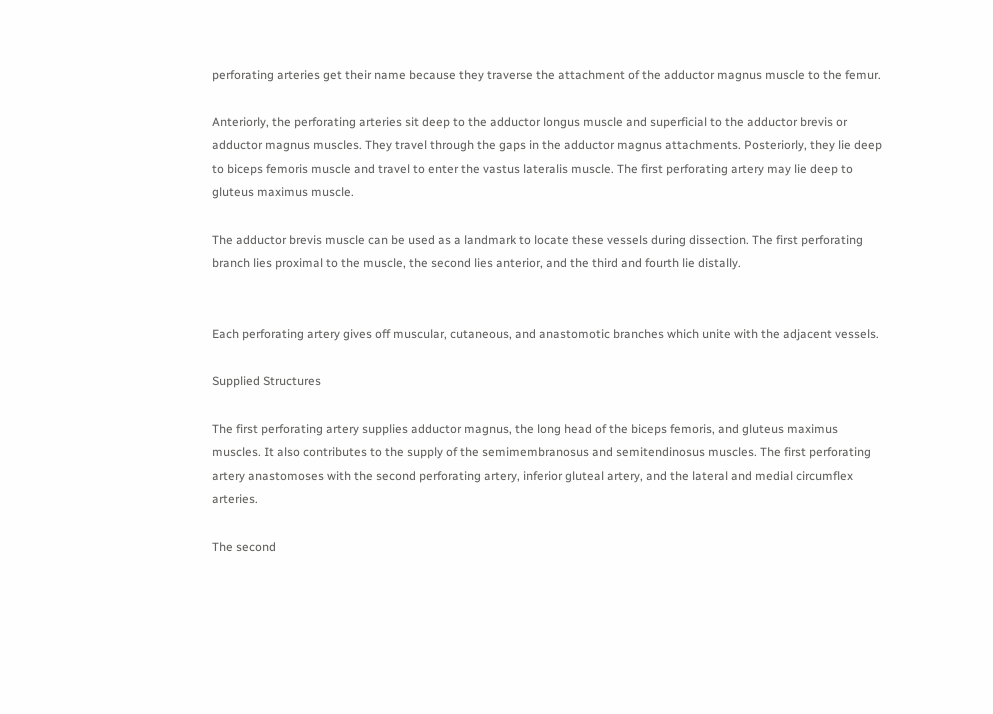perforating arteries get their name because they traverse the attachment of the adductor magnus muscle to the femur.

Anteriorly, the perforating arteries sit deep to the adductor longus muscle and superficial to the adductor brevis or adductor magnus muscles. They travel through the gaps in the adductor magnus attachments. Posteriorly, they lie deep to biceps femoris muscle and travel to enter the vastus lateralis muscle. The first perforating artery may lie deep to gluteus maximus muscle.

The adductor brevis muscle can be used as a landmark to locate these vessels during dissection. The first perforating branch lies proximal to the muscle, the second lies anterior, and the third and fourth lie distally.


Each perforating artery gives off muscular, cutaneous, and anastomotic branches which unite with the adjacent vessels.

Supplied Structures

The first perforating artery supplies adductor magnus, the long head of the biceps femoris, and gluteus maximus muscles. It also contributes to the supply of the semimembranosus and semitendinosus muscles. The first perforating artery anastomoses with the second perforating artery, inferior gluteal artery, and the lateral and medial circumflex arteries.

The second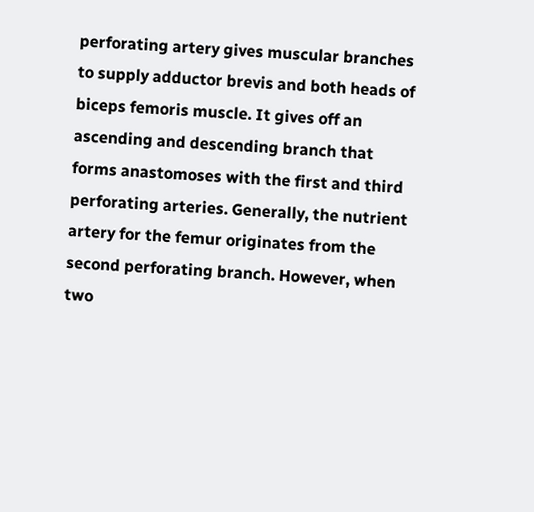perforating artery gives muscular branches to supply adductor brevis and both heads of biceps femoris muscle. It gives off an ascending and descending branch that forms anastomoses with the first and third perforating arteries. Generally, the nutrient artery for the femur originates from the second perforating branch. However, when two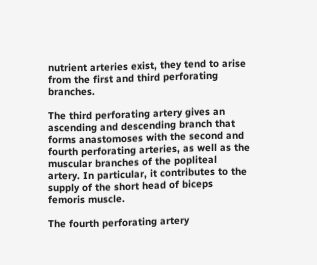nutrient arteries exist, they tend to arise from the first and third perforating branches.

The third perforating artery gives an ascending and descending branch that forms anastomoses with the second and fourth perforating arteries, as well as the muscular branches of the popliteal artery. In particular, it contributes to the supply of the short head of biceps femoris muscle.

The fourth perforating artery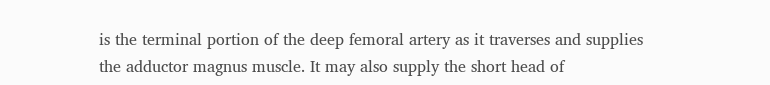is the terminal portion of the deep femoral artery as it traverses and supplies the adductor magnus muscle. It may also supply the short head of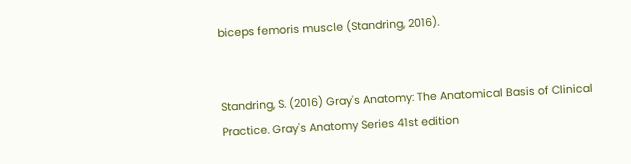biceps femoris muscle (Standring, 2016).


Standring, S. (2016) Gray's Anatomy: The Anatomical Basis of Clinical Practice. Gray's Anatomy Series 41st edition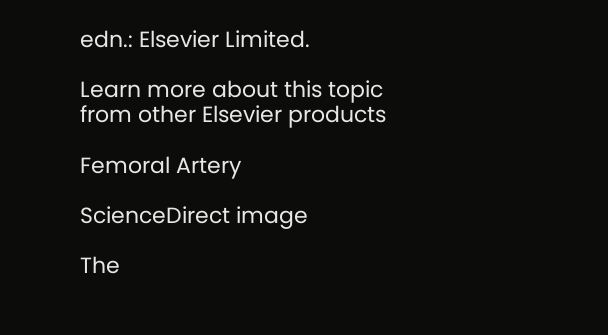edn.: Elsevier Limited.

Learn more about this topic from other Elsevier products

Femoral Artery

ScienceDirect image

The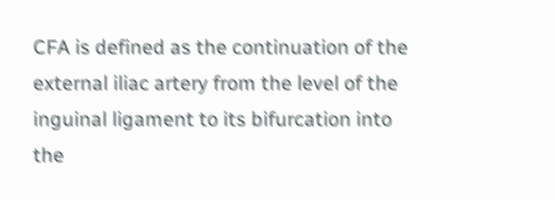CFA is defined as the continuation of the external iliac artery from the level of the inguinal ligament to its bifurcation into the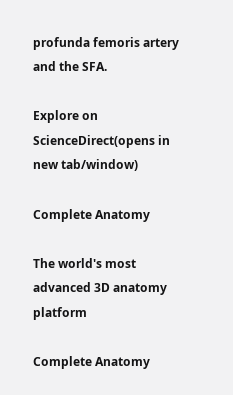profunda femoris artery and the SFA.

Explore on ScienceDirect(opens in new tab/window)

Complete Anatomy

The world's most advanced 3D anatomy platform

Complete Anatomy